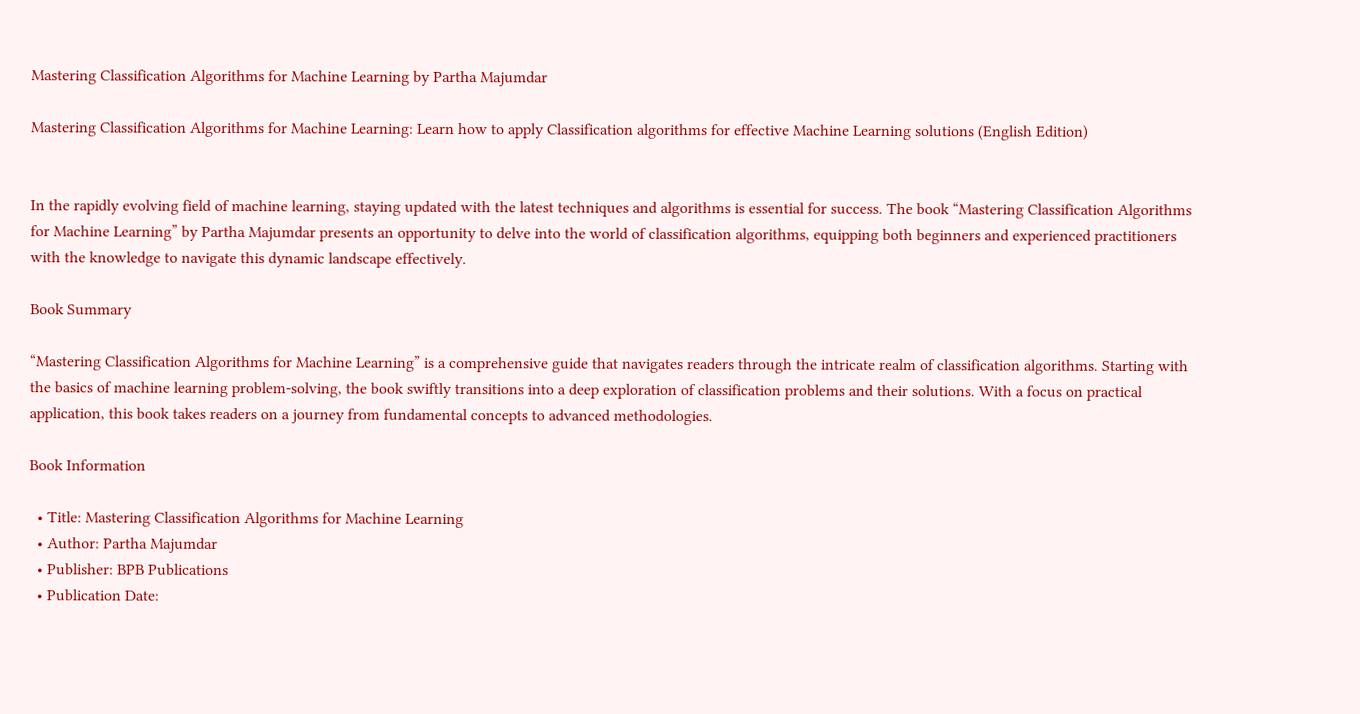Mastering Classification Algorithms for Machine Learning by Partha Majumdar

Mastering Classification Algorithms for Machine Learning: Learn how to apply Classification algorithms for effective Machine Learning solutions (English Edition)


In the rapidly evolving field of machine learning, staying updated with the latest techniques and algorithms is essential for success. The book “Mastering Classification Algorithms for Machine Learning” by Partha Majumdar presents an opportunity to delve into the world of classification algorithms, equipping both beginners and experienced practitioners with the knowledge to navigate this dynamic landscape effectively.

Book Summary

“Mastering Classification Algorithms for Machine Learning” is a comprehensive guide that navigates readers through the intricate realm of classification algorithms. Starting with the basics of machine learning problem-solving, the book swiftly transitions into a deep exploration of classification problems and their solutions. With a focus on practical application, this book takes readers on a journey from fundamental concepts to advanced methodologies.

Book Information

  • Title: Mastering Classification Algorithms for Machine Learning
  • Author: Partha Majumdar
  • Publisher: BPB Publications
  • Publication Date: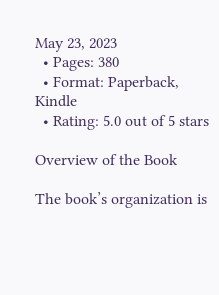May 23, 2023
  • Pages: 380
  • Format: Paperback, Kindle
  • Rating: 5.0 out of 5 stars

Overview of the Book

The book’s organization is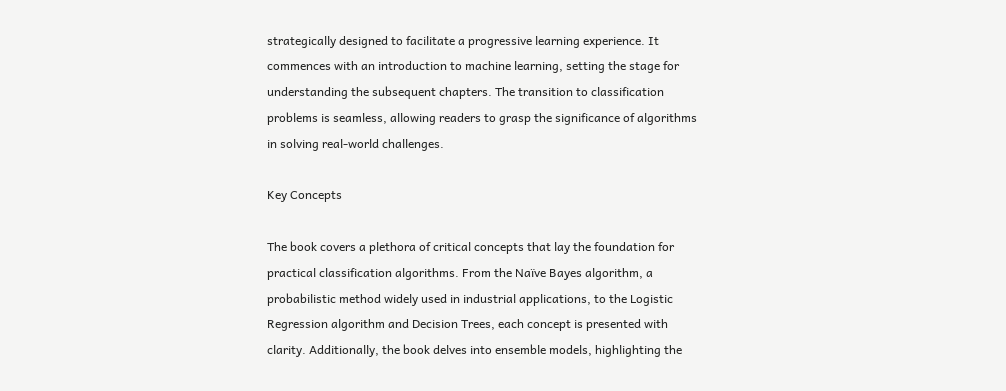strategically designed to facilitate a progressive learning experience. It commences with an introduction to machine learning, setting the stage for understanding the subsequent chapters. The transition to classification problems is seamless, allowing readers to grasp the significance of algorithms in solving real-world challenges.

Key Concepts

The book covers a plethora of critical concepts that lay the foundation for practical classification algorithms. From the Naïve Bayes algorithm, a probabilistic method widely used in industrial applications, to the Logistic Regression algorithm and Decision Trees, each concept is presented with clarity. Additionally, the book delves into ensemble models, highlighting the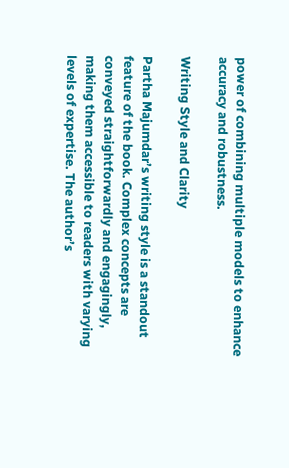power of combining multiple models to enhance accuracy and robustness.

Writing Style and Clarity

Partha Majumdar’s writing style is a standout feature of the book. Complex concepts are conveyed straightforwardly and engagingly, making them accessible to readers with varying levels of expertise. The author’s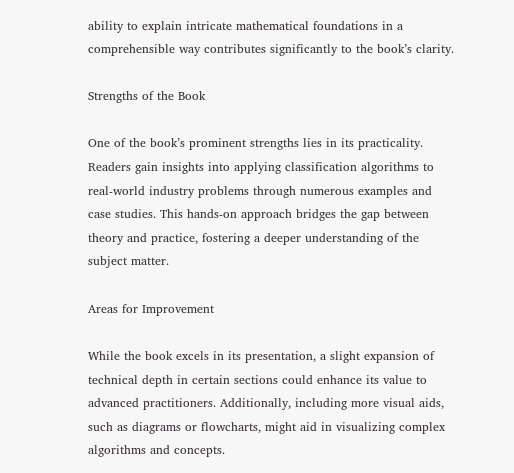ability to explain intricate mathematical foundations in a comprehensible way contributes significantly to the book’s clarity.

Strengths of the Book

One of the book’s prominent strengths lies in its practicality. Readers gain insights into applying classification algorithms to real-world industry problems through numerous examples and case studies. This hands-on approach bridges the gap between theory and practice, fostering a deeper understanding of the subject matter.

Areas for Improvement

While the book excels in its presentation, a slight expansion of technical depth in certain sections could enhance its value to advanced practitioners. Additionally, including more visual aids, such as diagrams or flowcharts, might aid in visualizing complex algorithms and concepts.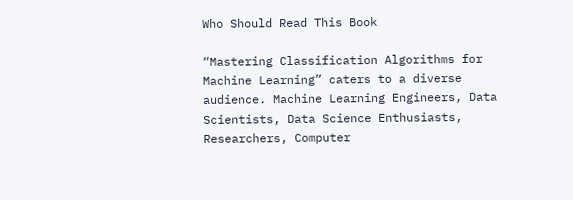Who Should Read This Book

“Mastering Classification Algorithms for Machine Learning” caters to a diverse audience. Machine Learning Engineers, Data Scientists, Data Science Enthusiasts, Researchers, Computer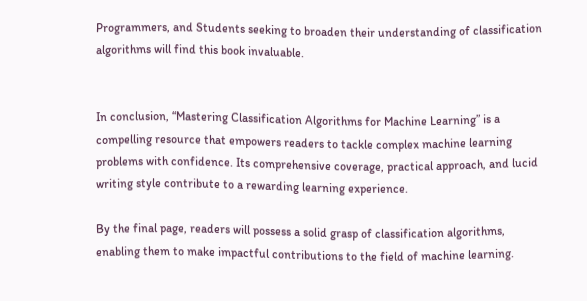Programmers, and Students seeking to broaden their understanding of classification algorithms will find this book invaluable.


In conclusion, “Mastering Classification Algorithms for Machine Learning” is a compelling resource that empowers readers to tackle complex machine learning problems with confidence. Its comprehensive coverage, practical approach, and lucid writing style contribute to a rewarding learning experience.

By the final page, readers will possess a solid grasp of classification algorithms, enabling them to make impactful contributions to the field of machine learning.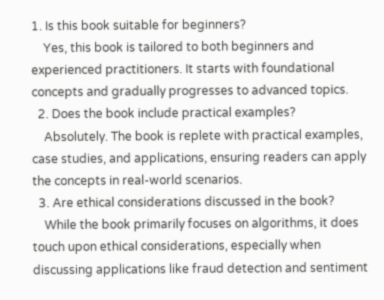1. Is this book suitable for beginners?
    Yes, this book is tailored to both beginners and experienced practitioners. It starts with foundational concepts and gradually progresses to advanced topics.
  2. Does the book include practical examples?
    Absolutely. The book is replete with practical examples, case studies, and applications, ensuring readers can apply the concepts in real-world scenarios.
  3. Are ethical considerations discussed in the book?
    While the book primarily focuses on algorithms, it does touch upon ethical considerations, especially when discussing applications like fraud detection and sentiment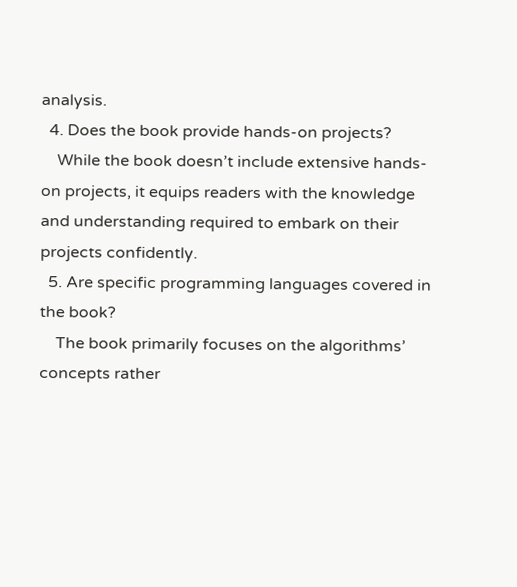analysis.
  4. Does the book provide hands-on projects?
    While the book doesn’t include extensive hands-on projects, it equips readers with the knowledge and understanding required to embark on their projects confidently.
  5. Are specific programming languages covered in the book?
    The book primarily focuses on the algorithms’ concepts rather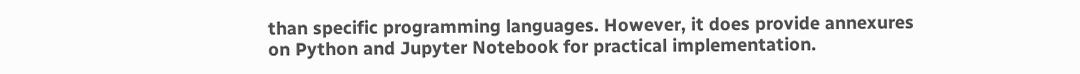than specific programming languages. However, it does provide annexures on Python and Jupyter Notebook for practical implementation.